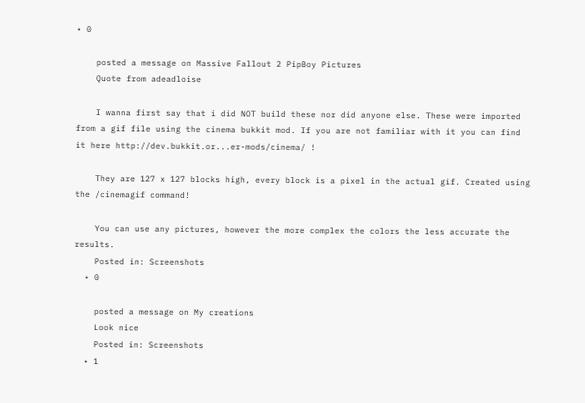• 0

    posted a message on Massive Fallout 2 PipBoy Pictures
    Quote from adeadloise

    I wanna first say that i did NOT build these nor did anyone else. These were imported from a gif file using the cinema bukkit mod. If you are not familiar with it you can find it here http://dev.bukkit.or...er-mods/cinema/ !

    They are 127 x 127 blocks high, every block is a pixel in the actual gif. Created using the /cinemagif command!

    You can use any pictures, however the more complex the colors the less accurate the results.
    Posted in: Screenshots
  • 0

    posted a message on My creations
    Look nice
    Posted in: Screenshots
  • 1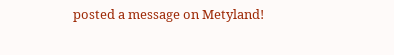posted a message on Metyland!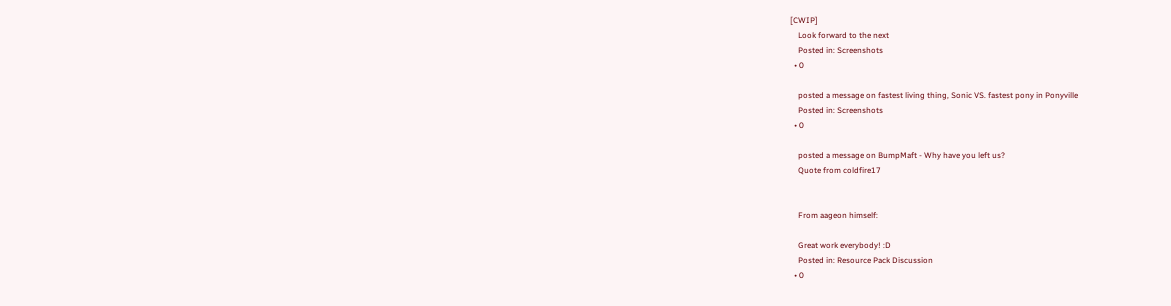[CWIP]
    Look forward to the next
    Posted in: Screenshots
  • 0

    posted a message on fastest living thing, Sonic VS. fastest pony in Ponyville
    Posted in: Screenshots
  • 0

    posted a message on BumpMaft - Why have you left us?
    Quote from coldfire17


    From aageon himself:

    Great work everybody! :D
    Posted in: Resource Pack Discussion
  • 0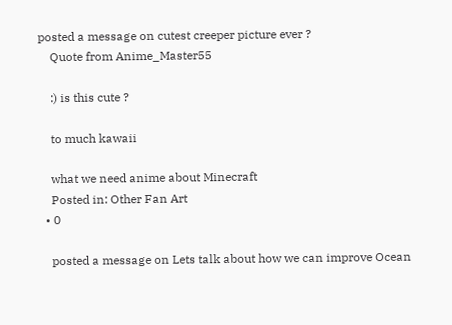posted a message on cutest creeper picture ever ?
    Quote from Anime_Master55

    :) is this cute ?

    to much kawaii

    what we need anime about Minecraft
    Posted in: Other Fan Art
  • 0

    posted a message on Lets talk about how we can improve Ocean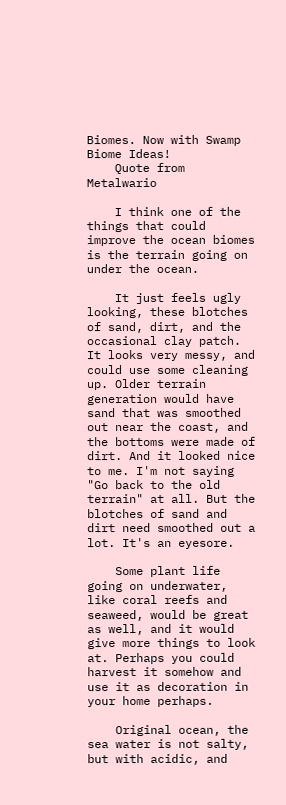Biomes. Now with Swamp Biome Ideas!
    Quote from Metalwario

    I think one of the things that could improve the ocean biomes is the terrain going on under the ocean.

    It just feels ugly looking, these blotches of sand, dirt, and the occasional clay patch. It looks very messy, and could use some cleaning up. Older terrain generation would have sand that was smoothed out near the coast, and the bottoms were made of dirt. And it looked nice to me. I'm not saying "Go back to the old terrain" at all. But the blotches of sand and dirt need smoothed out a lot. It's an eyesore.

    Some plant life going on underwater, like coral reefs and seaweed, would be great as well, and it would give more things to look at. Perhaps you could harvest it somehow and use it as decoration in your home perhaps.

    Original ocean, the sea water is not salty, but with acidic, and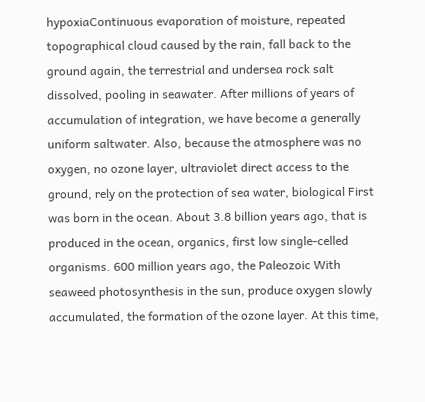hypoxiaContinuous evaporation of moisture, repeated topographical cloud caused by the rain, fall back to the ground again, the terrestrial and undersea rock salt dissolved, pooling in seawater. After millions of years of accumulation of integration, we have become a generally uniform saltwater. Also, because the atmosphere was no oxygen, no ozone layer, ultraviolet direct access to the ground, rely on the protection of sea water, biological First was born in the ocean. About 3.8 billion years ago, that is produced in the ocean, organics, first low single-celled organisms. 600 million years ago, the Paleozoic With seaweed photosynthesis in the sun, produce oxygen slowly accumulated, the formation of the ozone layer. At this time,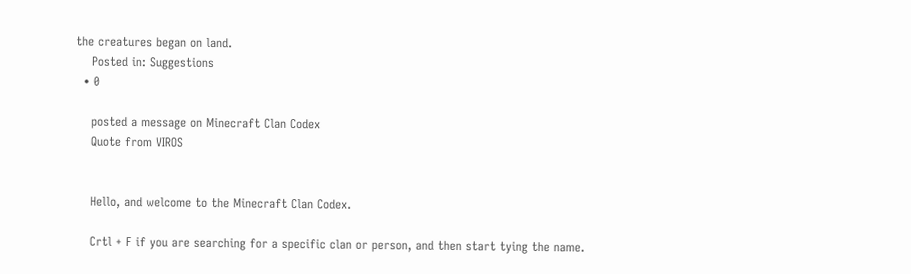the creatures began on land.
    Posted in: Suggestions
  • 0

    posted a message on Minecraft Clan Codex
    Quote from VIROS


    Hello, and welcome to the Minecraft Clan Codex.

    Crtl + F if you are searching for a specific clan or person, and then start tying the name.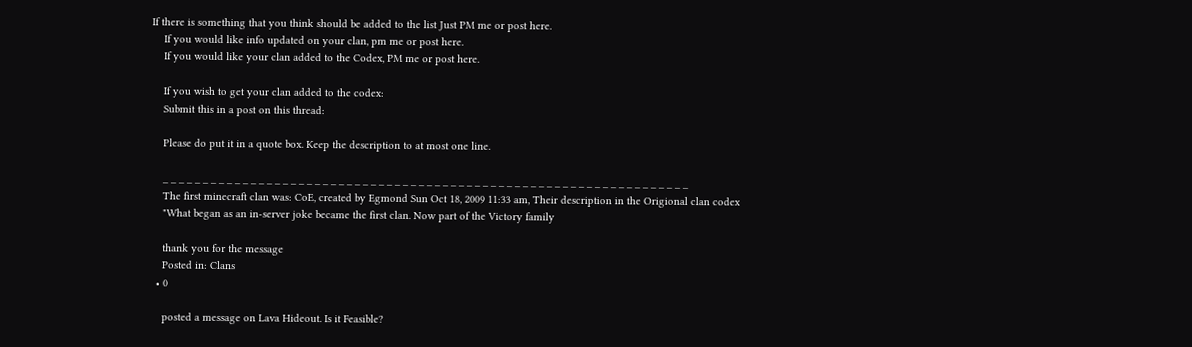If there is something that you think should be added to the list Just PM me or post here.
    If you would like info updated on your clan, pm me or post here.
    If you would like your clan added to the Codex, PM me or post here.

    If you wish to get your clan added to the codex:
    Submit this in a post on this thread:

    Please do put it in a quote box. Keep the description to at most one line.

    _ _ _ _ _ _ _ _ _ _ _ _ _ _ _ _ _ _ _ _ _ _ _ _ _ _ _ _ _ _ _ _ _ _ _ _ _ _ _ _ _ _ _ _ _ _ _ _ _ _ _ _ _ _ _ _ _ _ _ _ _ _ _ _ _ _
    The first minecraft clan was: CoE, created by Egmond Sun Oct 18, 2009 11:33 am, Their description in the Origional clan codex
    "What began as an in-server joke became the first clan. Now part of the Victory family

    thank you for the message
    Posted in: Clans
  • 0

    posted a message on Lava Hideout. Is it Feasible?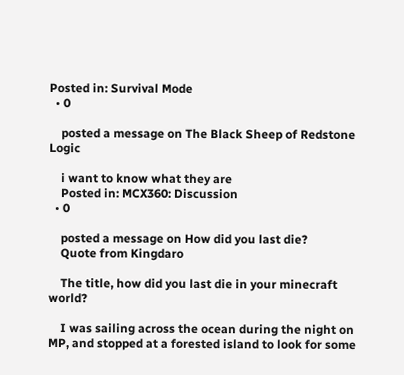Posted in: Survival Mode
  • 0

    posted a message on The Black Sheep of Redstone Logic

    i want to know what they are
    Posted in: MCX360: Discussion
  • 0

    posted a message on How did you last die?
    Quote from Kingdaro

    The title, how did you last die in your minecraft world?

    I was sailing across the ocean during the night on MP, and stopped at a forested island to look for some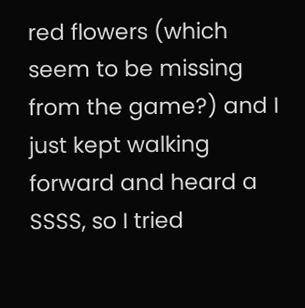red flowers (which seem to be missing from the game?) and I just kept walking forward and heard a SSSS, so I tried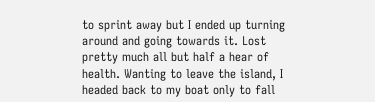to sprint away but I ended up turning around and going towards it. Lost pretty much all but half a hear of health. Wanting to leave the island, I headed back to my boat only to fall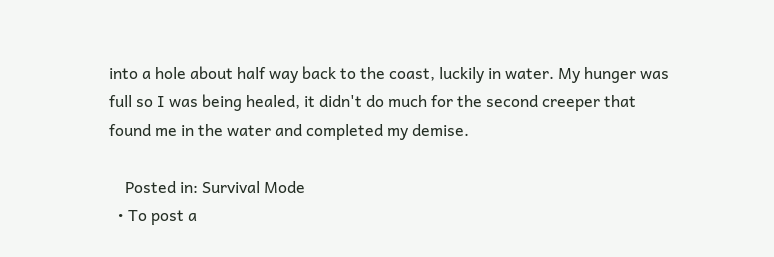into a hole about half way back to the coast, luckily in water. My hunger was full so I was being healed, it didn't do much for the second creeper that found me in the water and completed my demise.

    Posted in: Survival Mode
  • To post a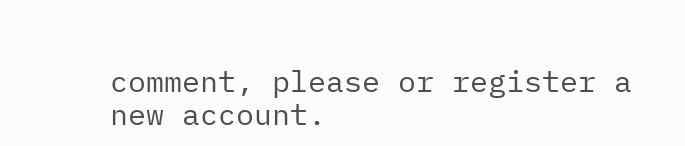comment, please or register a new account.